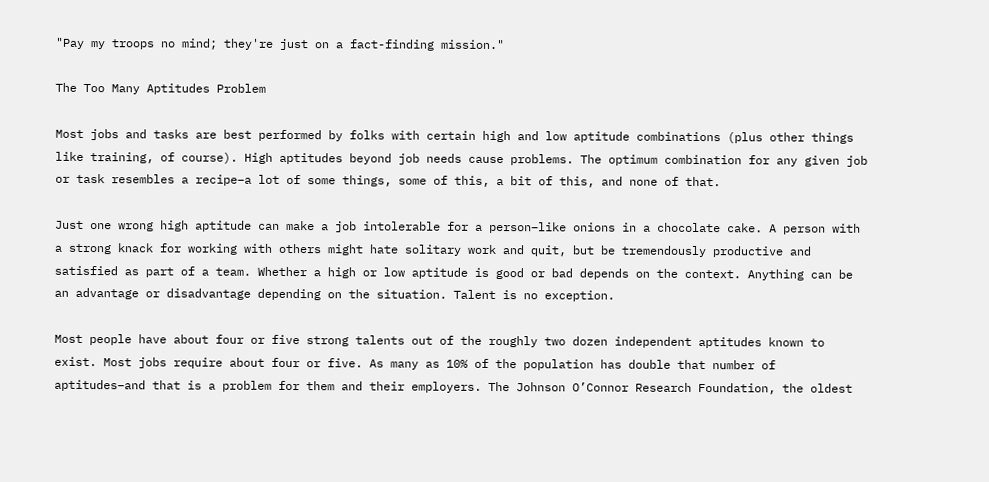"Pay my troops no mind; they're just on a fact-finding mission."

The Too Many Aptitudes Problem

Most jobs and tasks are best performed by folks with certain high and low aptitude combinations (plus other things like training, of course). High aptitudes beyond job needs cause problems. The optimum combination for any given job or task resembles a recipe–a lot of some things, some of this, a bit of this, and none of that.

Just one wrong high aptitude can make a job intolerable for a person–like onions in a chocolate cake. A person with a strong knack for working with others might hate solitary work and quit, but be tremendously productive and satisfied as part of a team. Whether a high or low aptitude is good or bad depends on the context. Anything can be an advantage or disadvantage depending on the situation. Talent is no exception.

Most people have about four or five strong talents out of the roughly two dozen independent aptitudes known to exist. Most jobs require about four or five. As many as 10% of the population has double that number of aptitudes–and that is a problem for them and their employers. The Johnson O’Connor Research Foundation, the oldest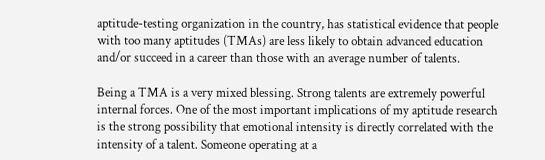aptitude-testing organization in the country, has statistical evidence that people with too many aptitudes (TMAs) are less likely to obtain advanced education and/or succeed in a career than those with an average number of talents.

Being a TMA is a very mixed blessing. Strong talents are extremely powerful internal forces. One of the most important implications of my aptitude research is the strong possibility that emotional intensity is directly correlated with the intensity of a talent. Someone operating at a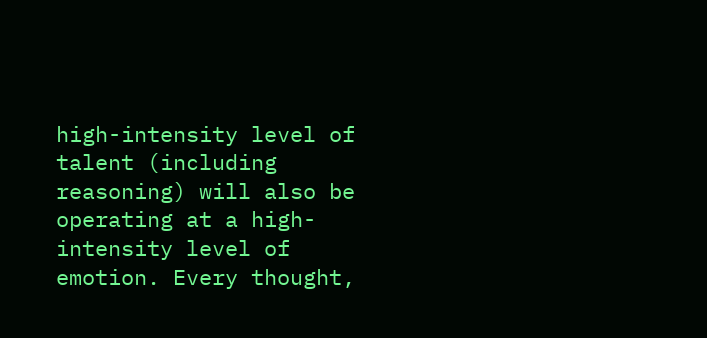high-intensity level of talent (including reasoning) will also be operating at a high-intensity level of emotion. Every thought,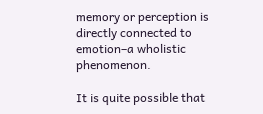memory or perception is directly connected to emotion–a wholistic phenomenon.

It is quite possible that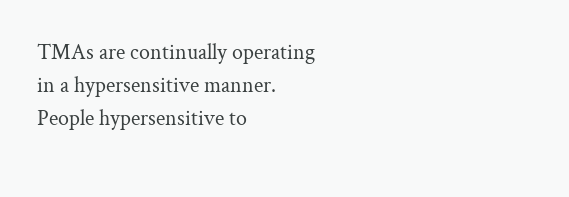TMAs are continually operating in a hypersensitive manner. People hypersensitive to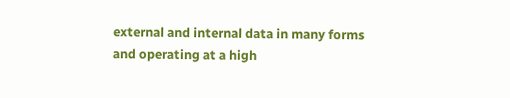external and internal data in many forms and operating at a high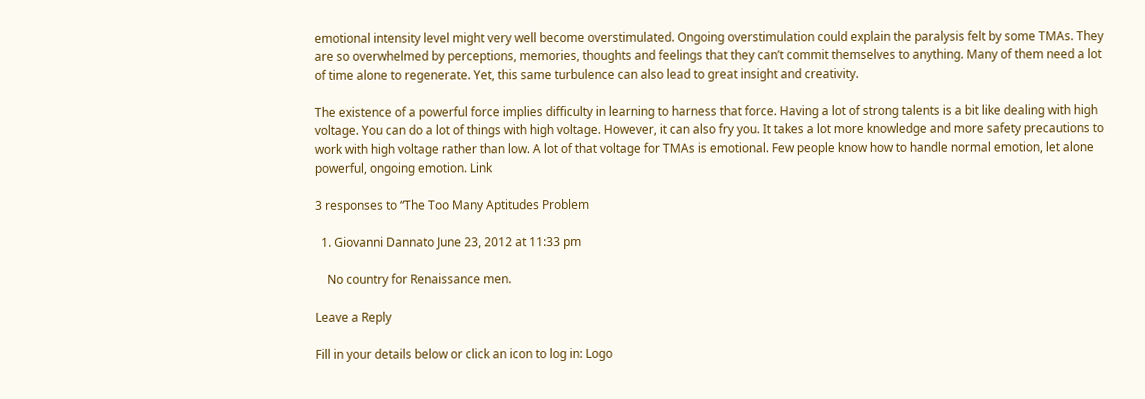emotional intensity level might very well become overstimulated. Ongoing overstimulation could explain the paralysis felt by some TMAs. They are so overwhelmed by perceptions, memories, thoughts and feelings that they can’t commit themselves to anything. Many of them need a lot of time alone to regenerate. Yet, this same turbulence can also lead to great insight and creativity.

The existence of a powerful force implies difficulty in learning to harness that force. Having a lot of strong talents is a bit like dealing with high voltage. You can do a lot of things with high voltage. However, it can also fry you. It takes a lot more knowledge and more safety precautions to work with high voltage rather than low. A lot of that voltage for TMAs is emotional. Few people know how to handle normal emotion, let alone powerful, ongoing emotion. Link

3 responses to “The Too Many Aptitudes Problem

  1. Giovanni Dannato June 23, 2012 at 11:33 pm

    No country for Renaissance men.

Leave a Reply

Fill in your details below or click an icon to log in: Logo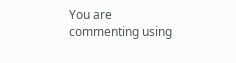You are commenting using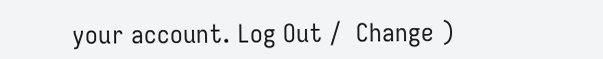your account. Log Out /  Change )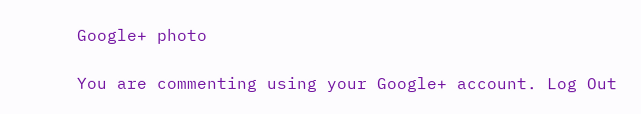Google+ photo

You are commenting using your Google+ account. Log Out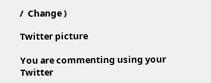/  Change )

Twitter picture

You are commenting using your Twitter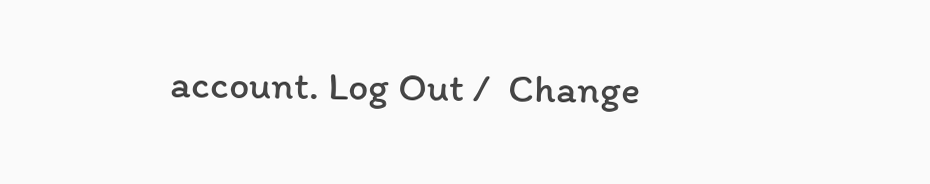account. Log Out /  Change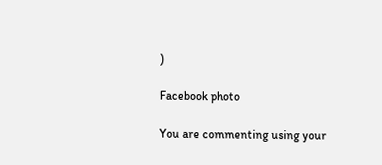)

Facebook photo

You are commenting using your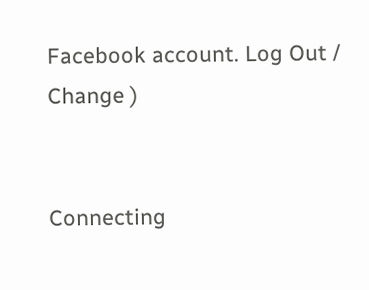Facebook account. Log Out /  Change )


Connecting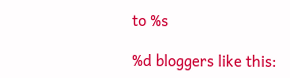to %s

%d bloggers like this: